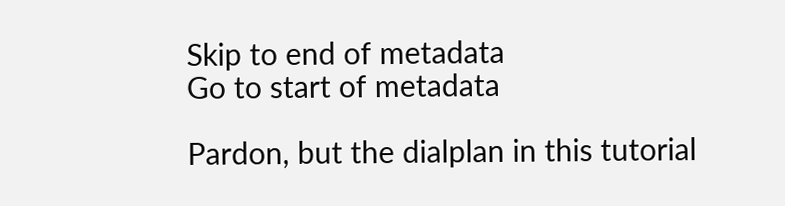Skip to end of metadata
Go to start of metadata

Pardon, but the dialplan in this tutorial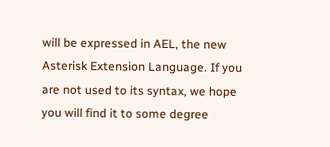will be expressed in AEL, the new Asterisk Extension Language. If you are not used to its syntax, we hope you will find it to some degree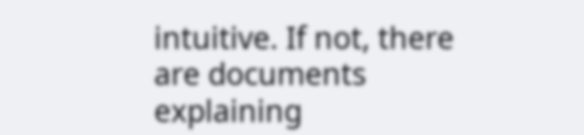intuitive. If not, there are documents explaining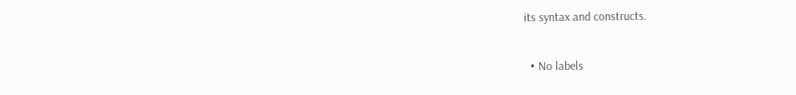its syntax and constructs.

  • No labels